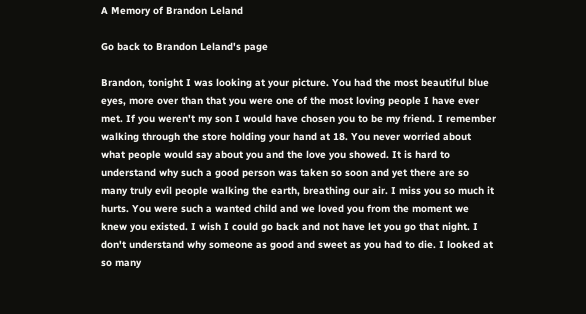A Memory of Brandon Leland

Go back to Brandon Leland's page

Brandon, tonight I was looking at your picture. You had the most beautiful blue eyes, more over than that you were one of the most loving people I have ever met. If you weren't my son I would have chosen you to be my friend. I remember walking through the store holding your hand at 18. You never worried about what people would say about you and the love you showed. It is hard to understand why such a good person was taken so soon and yet there are so many truly evil people walking the earth, breathing our air. I miss you so much it hurts. You were such a wanted child and we loved you from the moment we knew you existed. I wish I could go back and not have let you go that night. I don't understand why someone as good and sweet as you had to die. I looked at so many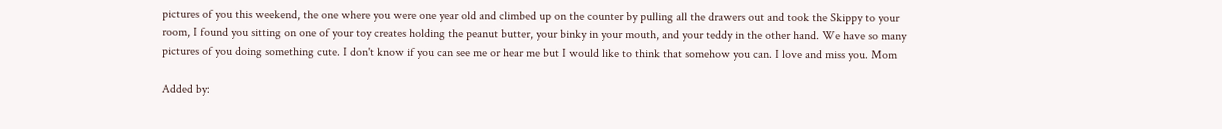pictures of you this weekend, the one where you were one year old and climbed up on the counter by pulling all the drawers out and took the Skippy to your room, I found you sitting on one of your toy creates holding the peanut butter, your binky in your mouth, and your teddy in the other hand. We have so many pictures of you doing something cute. I don't know if you can see me or hear me but I would like to think that somehow you can. I love and miss you. Mom

Added by: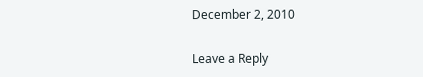December 2, 2010

Leave a Reply